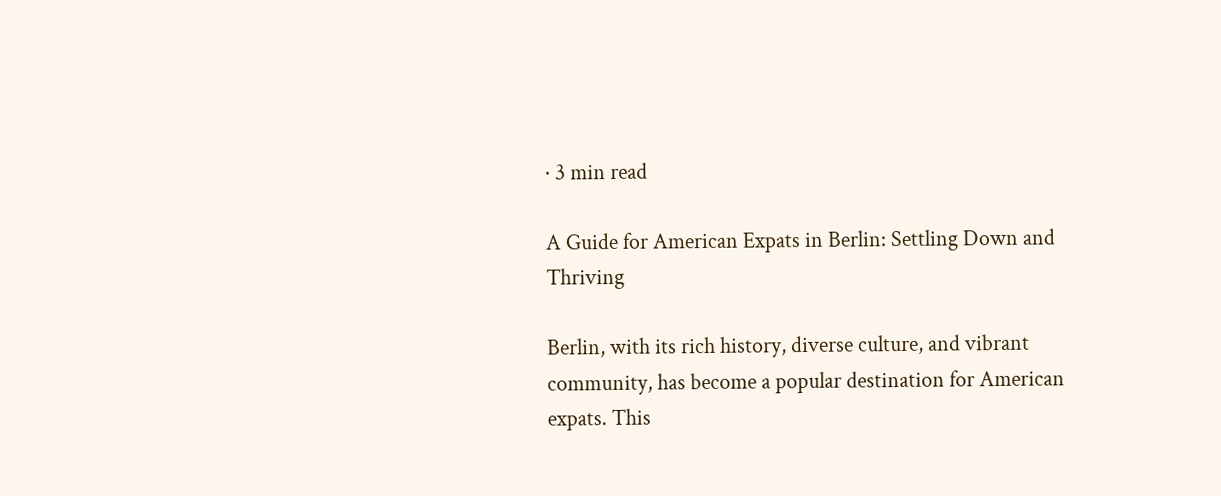· 3 min read

A Guide for American Expats in Berlin: Settling Down and Thriving

Berlin, with its rich history, diverse culture, and vibrant community, has become a popular destination for American expats. This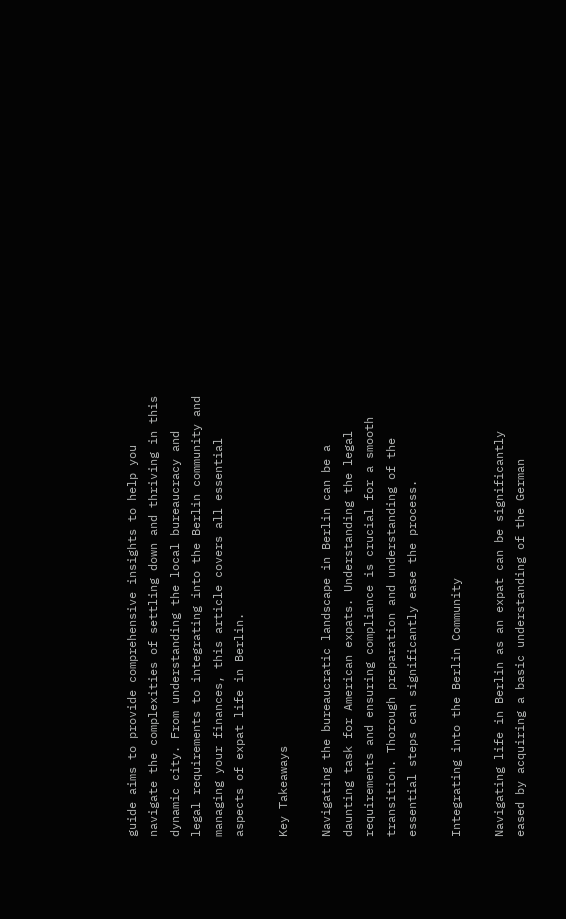guide aims to provide comprehensive insights to help you navigate the complexities of settling down and thriving in this dynamic city. From understanding the local bureaucracy and legal requirements to integrating into the Berlin community and managing your finances, this article covers all essential aspects of expat life in Berlin.

Key Takeaways

Navigating the bureaucratic landscape in Berlin can be a daunting task for American expats. Understanding the legal requirements and ensuring compliance is crucial for a smooth transition. Thorough preparation and understanding of the essential steps can significantly ease the process.

Integrating into the Berlin Community

Navigating life in Berlin as an expat can be significantly eased by acquiring a basic understanding of the German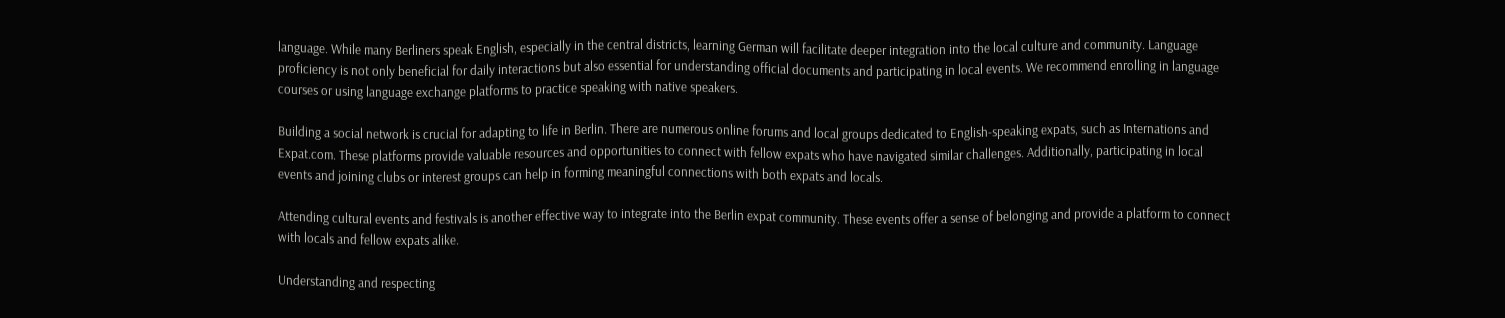language. While many Berliners speak English, especially in the central districts, learning German will facilitate deeper integration into the local culture and community. Language proficiency is not only beneficial for daily interactions but also essential for understanding official documents and participating in local events. We recommend enrolling in language courses or using language exchange platforms to practice speaking with native speakers.

Building a social network is crucial for adapting to life in Berlin. There are numerous online forums and local groups dedicated to English-speaking expats, such as Internations and Expat.com. These platforms provide valuable resources and opportunities to connect with fellow expats who have navigated similar challenges. Additionally, participating in local events and joining clubs or interest groups can help in forming meaningful connections with both expats and locals.

Attending cultural events and festivals is another effective way to integrate into the Berlin expat community. These events offer a sense of belonging and provide a platform to connect with locals and fellow expats alike.

Understanding and respecting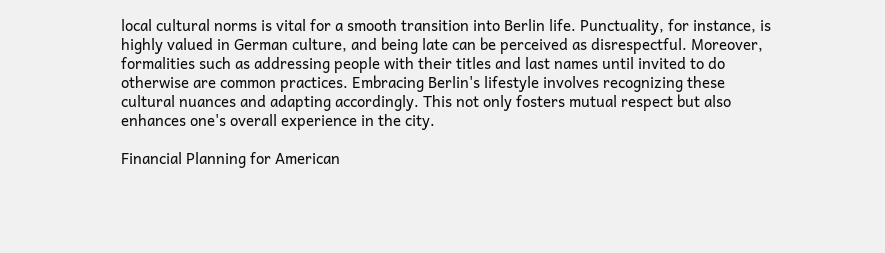local cultural norms is vital for a smooth transition into Berlin life. Punctuality, for instance, is highly valued in German culture, and being late can be perceived as disrespectful. Moreover, formalities such as addressing people with their titles and last names until invited to do otherwise are common practices. Embracing Berlin's lifestyle involves recognizing these cultural nuances and adapting accordingly. This not only fosters mutual respect but also enhances one's overall experience in the city.

Financial Planning for American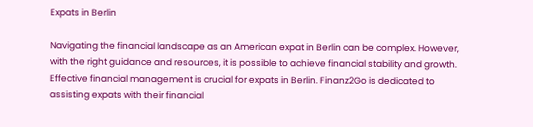Expats in Berlin

Navigating the financial landscape as an American expat in Berlin can be complex. However, with the right guidance and resources, it is possible to achieve financial stability and growth. Effective financial management is crucial for expats in Berlin. Finanz2Go is dedicated to assisting expats with their financial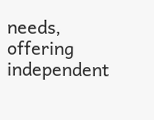needs, offering independent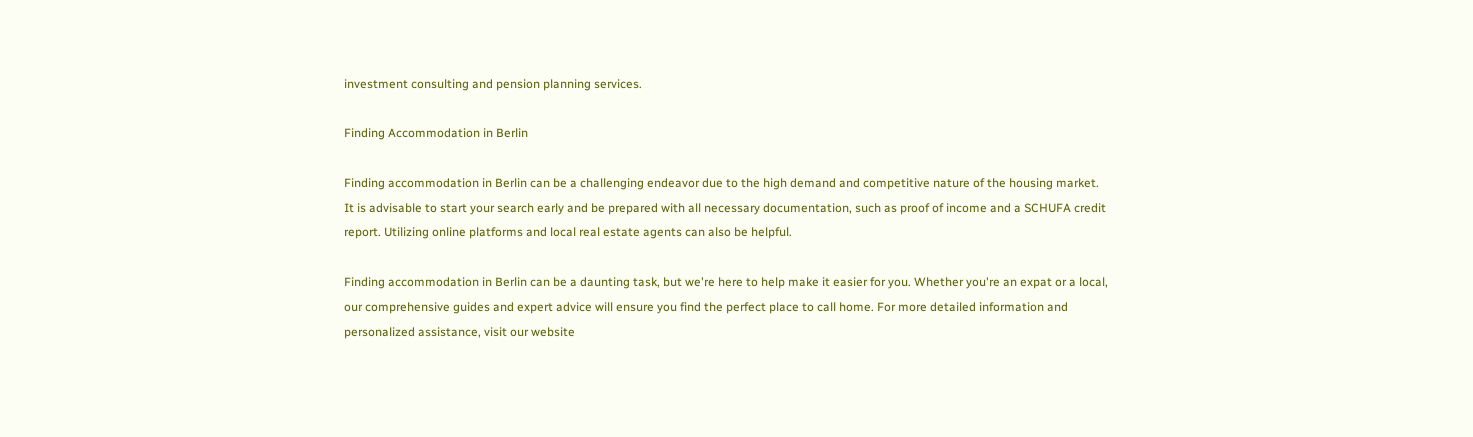investment consulting and pension planning services.

Finding Accommodation in Berlin

Finding accommodation in Berlin can be a challenging endeavor due to the high demand and competitive nature of the housing market. It is advisable to start your search early and be prepared with all necessary documentation, such as proof of income and a SCHUFA credit report. Utilizing online platforms and local real estate agents can also be helpful.

Finding accommodation in Berlin can be a daunting task, but we're here to help make it easier for you. Whether you're an expat or a local, our comprehensive guides and expert advice will ensure you find the perfect place to call home. For more detailed information and personalized assistance, visit our website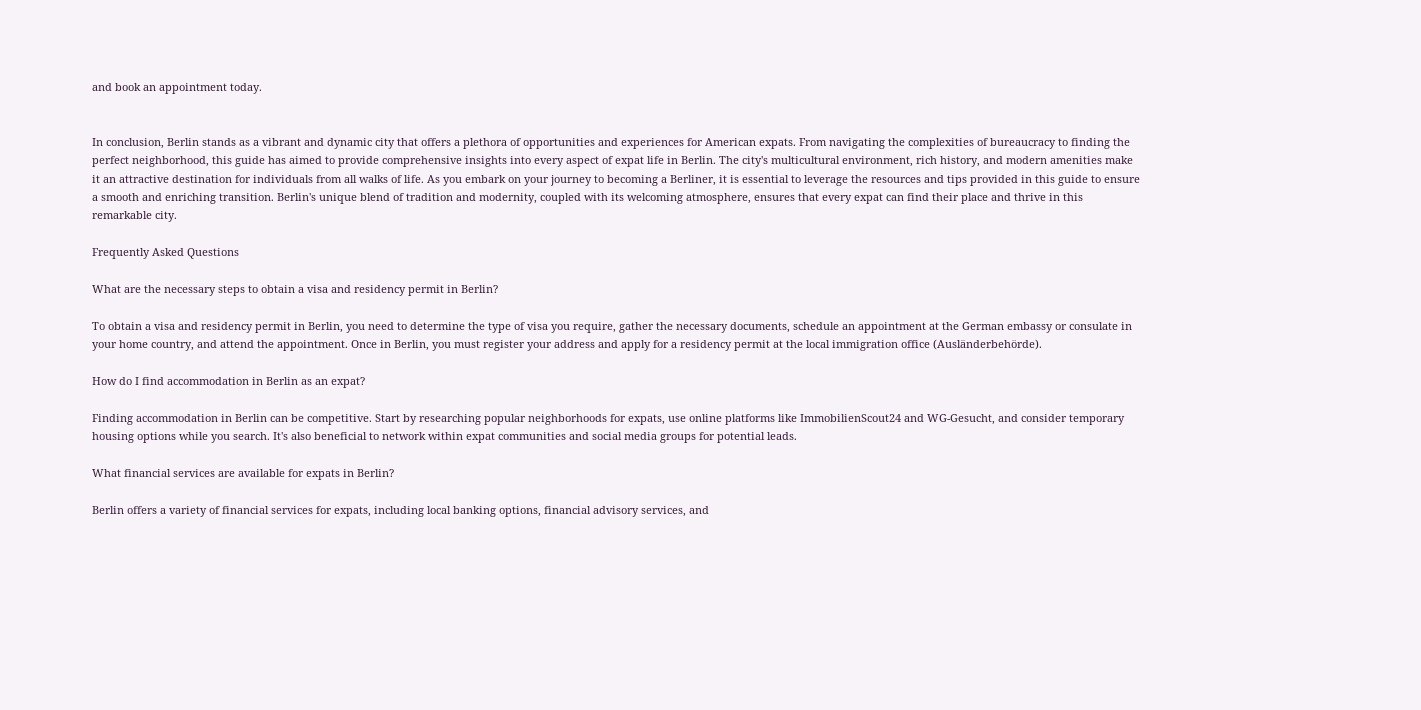and book an appointment today.


In conclusion, Berlin stands as a vibrant and dynamic city that offers a plethora of opportunities and experiences for American expats. From navigating the complexities of bureaucracy to finding the perfect neighborhood, this guide has aimed to provide comprehensive insights into every aspect of expat life in Berlin. The city's multicultural environment, rich history, and modern amenities make it an attractive destination for individuals from all walks of life. As you embark on your journey to becoming a Berliner, it is essential to leverage the resources and tips provided in this guide to ensure a smooth and enriching transition. Berlin's unique blend of tradition and modernity, coupled with its welcoming atmosphere, ensures that every expat can find their place and thrive in this remarkable city.

Frequently Asked Questions

What are the necessary steps to obtain a visa and residency permit in Berlin?

To obtain a visa and residency permit in Berlin, you need to determine the type of visa you require, gather the necessary documents, schedule an appointment at the German embassy or consulate in your home country, and attend the appointment. Once in Berlin, you must register your address and apply for a residency permit at the local immigration office (Ausländerbehörde).

How do I find accommodation in Berlin as an expat?

Finding accommodation in Berlin can be competitive. Start by researching popular neighborhoods for expats, use online platforms like ImmobilienScout24 and WG-Gesucht, and consider temporary housing options while you search. It's also beneficial to network within expat communities and social media groups for potential leads.

What financial services are available for expats in Berlin?

Berlin offers a variety of financial services for expats, including local banking options, financial advisory services, and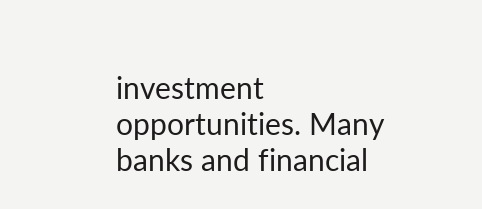investment opportunities. Many banks and financial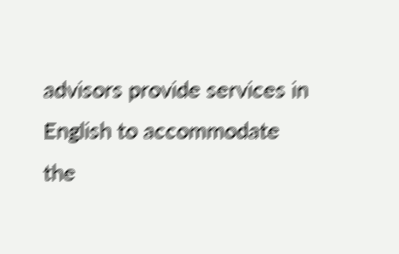advisors provide services in English to accommodate the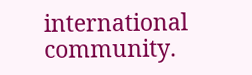international community.